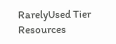RarelyUsed Tier Resources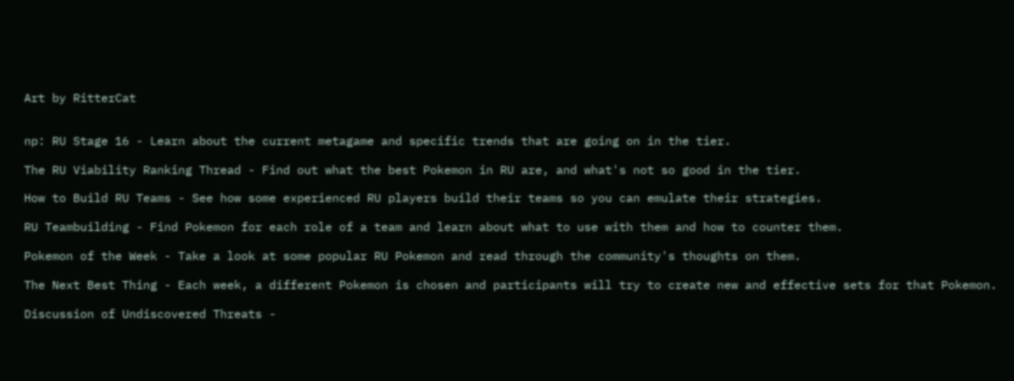Art by RitterCat


np: RU Stage 16 - Learn about the current metagame and specific trends that are going on in the tier.

The RU Viability Ranking Thread - Find out what the best Pokemon in RU are, and what's not so good in the tier.

How to Build RU Teams - See how some experienced RU players build their teams so you can emulate their strategies.

RU Teambuilding - Find Pokemon for each role of a team and learn about what to use with them and how to counter them.

Pokemon of the Week - Take a look at some popular RU Pokemon and read through the community's thoughts on them.

The Next Best Thing - Each week, a different Pokemon is chosen and participants will try to create new and effective sets for that Pokemon.

Discussion of Undiscovered Threats -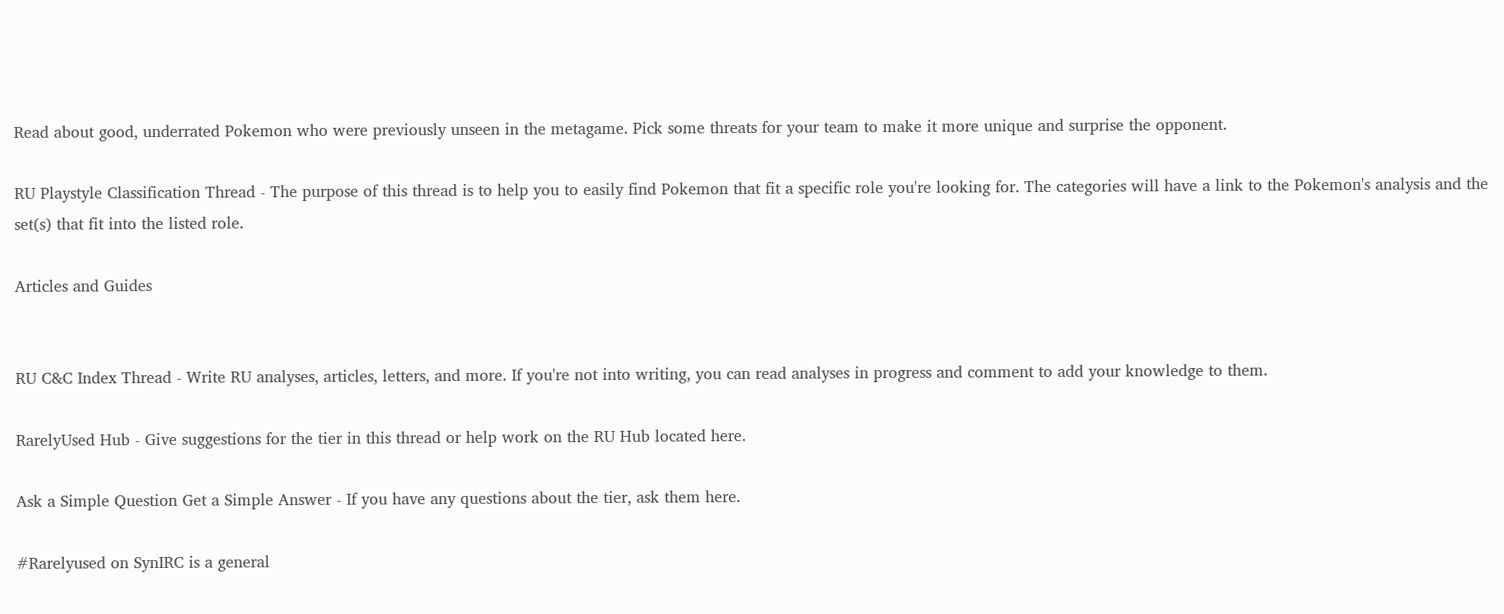Read about good, underrated Pokemon who were previously unseen in the metagame. Pick some threats for your team to make it more unique and surprise the opponent.

RU Playstyle Classification Thread - The purpose of this thread is to help you to easily find Pokemon that fit a specific role you're looking for. The categories will have a link to the Pokemon's analysis and the set(s) that fit into the listed role.

Articles and Guides


RU C&C Index Thread - Write RU analyses, articles, letters, and more. If you're not into writing, you can read analyses in progress and comment to add your knowledge to them.

RarelyUsed Hub - Give suggestions for the tier in this thread or help work on the RU Hub located here.

Ask a Simple Question Get a Simple Answer - If you have any questions about the tier, ask them here.

#Rarelyused on SynIRC is a general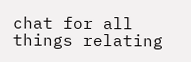chat for all things relating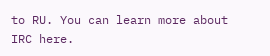to RU. You can learn more about IRC here.